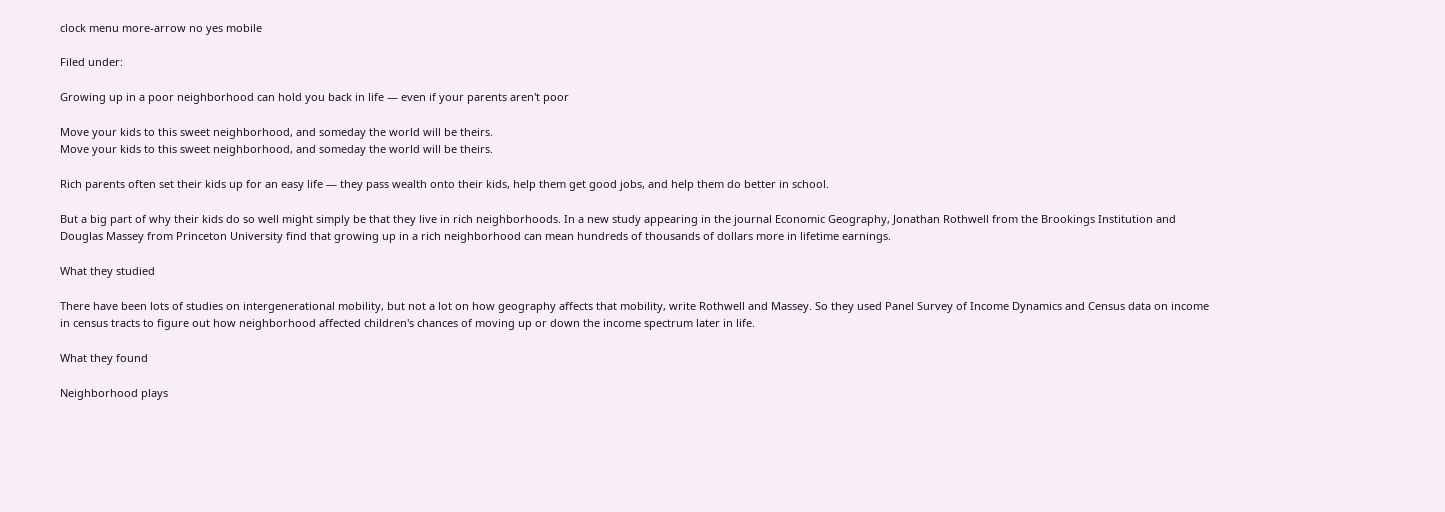clock menu more-arrow no yes mobile

Filed under:

Growing up in a poor neighborhood can hold you back in life — even if your parents aren't poor

Move your kids to this sweet neighborhood, and someday the world will be theirs.
Move your kids to this sweet neighborhood, and someday the world will be theirs.

Rich parents often set their kids up for an easy life — they pass wealth onto their kids, help them get good jobs, and help them do better in school.

But a big part of why their kids do so well might simply be that they live in rich neighborhoods. In a new study appearing in the journal Economic Geography, Jonathan Rothwell from the Brookings Institution and Douglas Massey from Princeton University find that growing up in a rich neighborhood can mean hundreds of thousands of dollars more in lifetime earnings.

What they studied

There have been lots of studies on intergenerational mobility, but not a lot on how geography affects that mobility, write Rothwell and Massey. So they used Panel Survey of Income Dynamics and Census data on income in census tracts to figure out how neighborhood affected children's chances of moving up or down the income spectrum later in life.

What they found

Neighborhood plays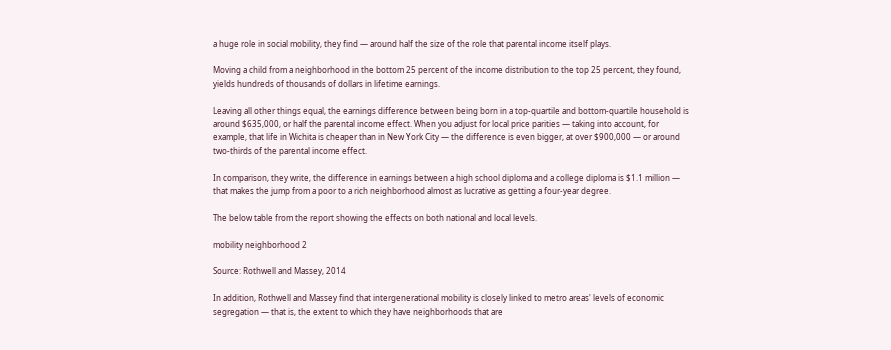a huge role in social mobility, they find — around half the size of the role that parental income itself plays.

Moving a child from a neighborhood in the bottom 25 percent of the income distribution to the top 25 percent, they found, yields hundreds of thousands of dollars in lifetime earnings.

Leaving all other things equal, the earnings difference between being born in a top-quartile and bottom-quartile household is around $635,000, or half the parental income effect. When you adjust for local price parities — taking into account, for example, that life in Wichita is cheaper than in New York City — the difference is even bigger, at over $900,000 — or around two-thirds of the parental income effect.

In comparison, they write, the difference in earnings between a high school diploma and a college diploma is $1.1 million — that makes the jump from a poor to a rich neighborhood almost as lucrative as getting a four-year degree.

The below table from the report showing the effects on both national and local levels.

mobility neighborhood 2

Source: Rothwell and Massey, 2014

In addition, Rothwell and Massey find that intergenerational mobility is closely linked to metro areas' levels of economic segregation — that is, the extent to which they have neighborhoods that are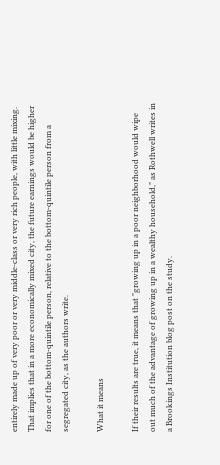entirely made up of very poor or very middle-class or very rich people, with little mixing. That implies that in a more economically mixed city, the future earnings would be higher for one of the bottom-quintile person, relative to the bottom-quintile person from a segregated city, as the authors write.

What it means

If their results are true, it means that "growing up in a poor neighborhood would wipe out much of the advantage of growing up in a wealthy household," as Rothwell writes in a Brookings Institution blog post on the study.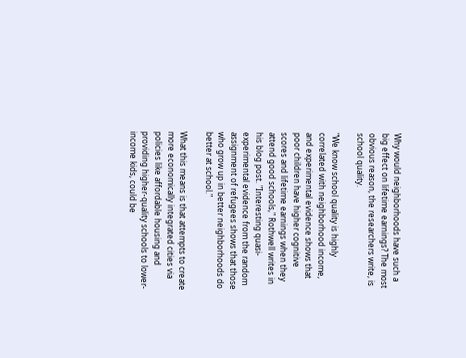Why would neighborhoods have such a big effect on lifetime earnings? The most obvious reason, the researchers write, is school quality.

"We know school quality is highly correlated with neighborhood income, and experimental evidence shows that poor children have higher cognitive scores and lifetime earnings when they attend good schools," Rothwell writes in his blog post. "Interesting quasi-experimental evidence from the random assignment of refugees shows that those who grow up in better neighborhoods do better at school."

What this means is that attempts to create more economically integrated cities via policies like affordable housing and providing higher-quality schools to lower-income kids, could be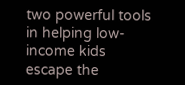two powerful tools in helping low-income kids escape the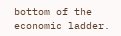bottom of the economic ladder.